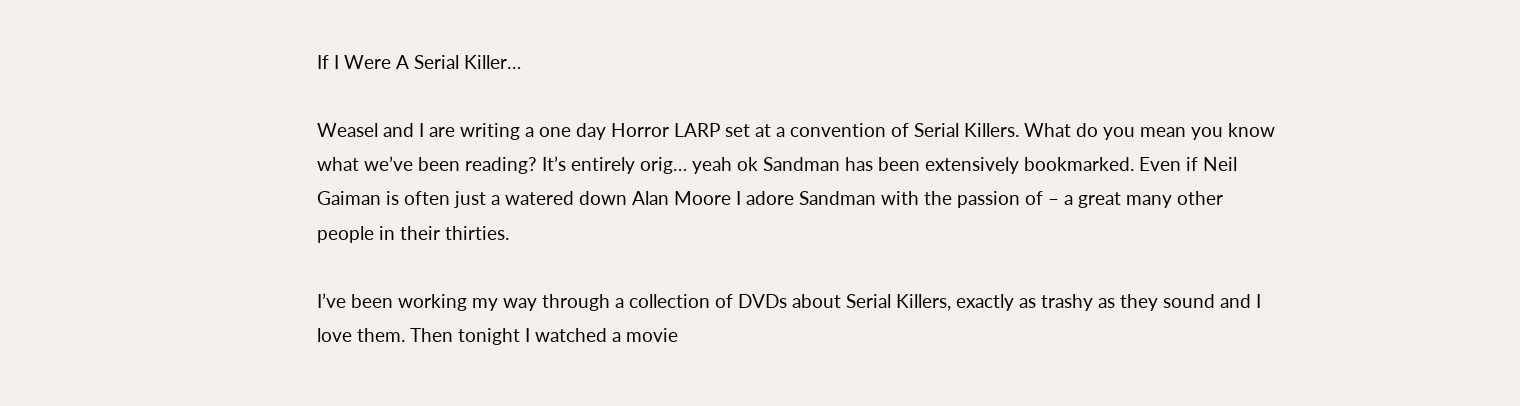If I Were A Serial Killer…

Weasel and I are writing a one day Horror LARP set at a convention of Serial Killers. What do you mean you know what we’ve been reading? It’s entirely orig… yeah ok Sandman has been extensively bookmarked. Even if Neil Gaiman is often just a watered down Alan Moore I adore Sandman with the passion of – a great many other people in their thirties.

I’ve been working my way through a collection of DVDs about Serial Killers, exactly as trashy as they sound and I love them. Then tonight I watched a movie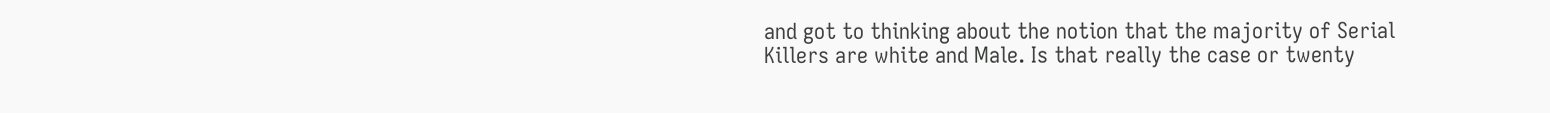and got to thinking about the notion that the majority of Serial Killers are white and Male. Is that really the case or twenty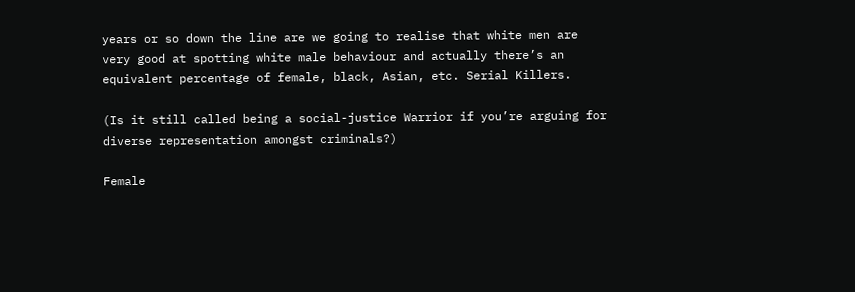years or so down the line are we going to realise that white men are very good at spotting white male behaviour and actually there’s an equivalent percentage of female, black, Asian, etc. Serial Killers.

(Is it still called being a social-justice Warrior if you’re arguing for diverse representation amongst criminals?)

Female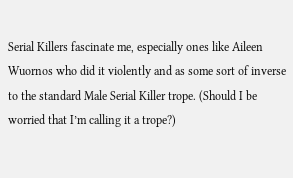Serial Killers fascinate me, especially ones like Aileen Wuornos who did it violently and as some sort of inverse to the standard Male Serial Killer trope. (Should I be worried that I’m calling it a trope?)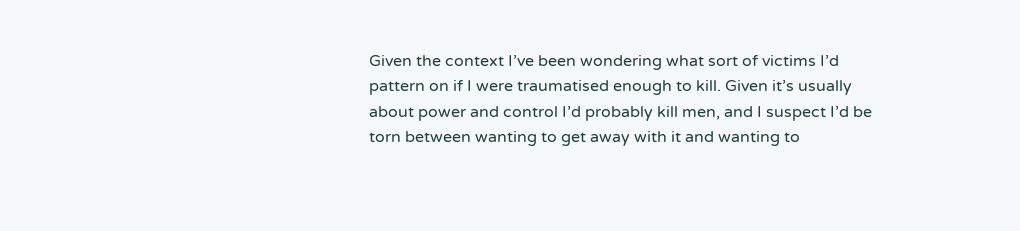Given the context I’ve been wondering what sort of victims I’d pattern on if I were traumatised enough to kill. Given it’s usually about power and control I’d probably kill men, and I suspect I’d be torn between wanting to get away with it and wanting to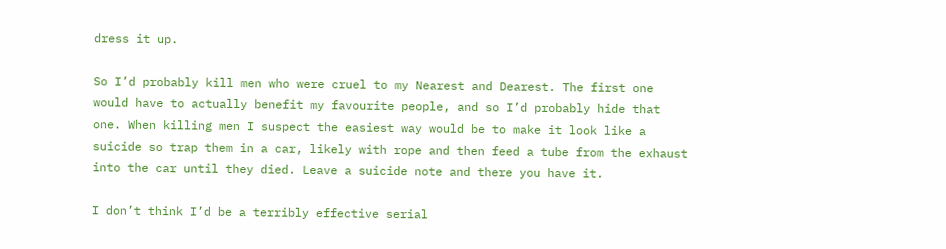dress it up.

So I’d probably kill men who were cruel to my Nearest and Dearest. The first one would have to actually benefit my favourite people, and so I’d probably hide that one. When killing men I suspect the easiest way would be to make it look like a suicide so trap them in a car, likely with rope and then feed a tube from the exhaust into the car until they died. Leave a suicide note and there you have it.

I don’t think I’d be a terribly effective serial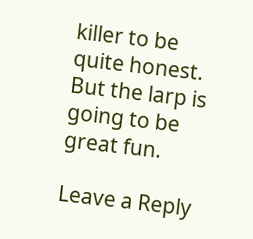killer to be quite honest. But the larp is going to be great fun.

Leave a Reply